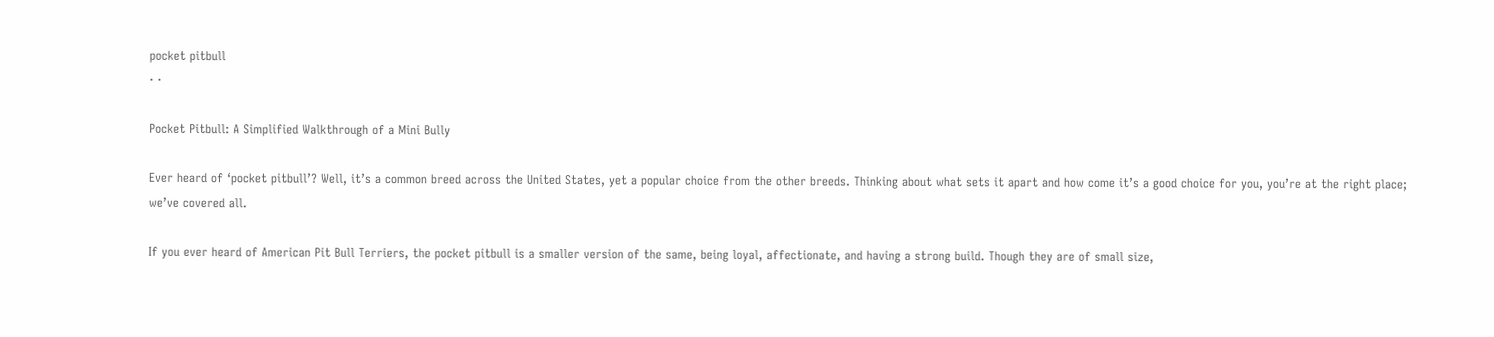pocket pitbull
· ·

Pocket Pitbull: A Simplified Walkthrough of a Mini Bully

Ever heard of ‘pocket pitbull’? Well, it’s a common breed across the United States, yet a popular choice from the other breeds. Thinking about what sets it apart and how come it’s a good choice for you, you’re at the right place; we’ve covered all.

If you ever heard of American Pit Bull Terriers, the pocket pitbull is a smaller version of the same, being loyal, affectionate, and having a strong build. Though they are of small size,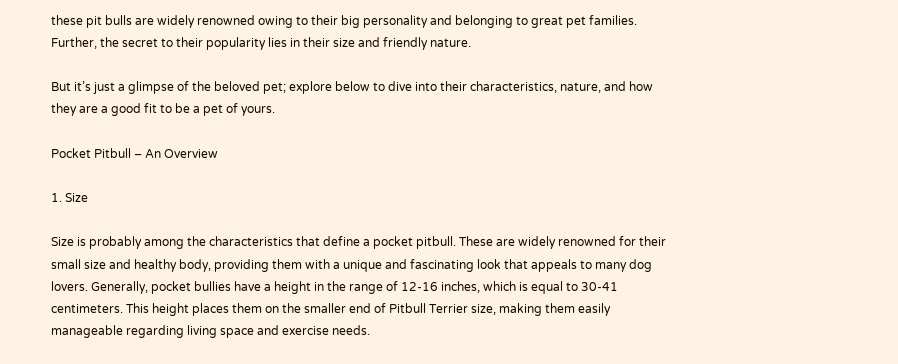these pit bulls are widely renowned owing to their big personality and belonging to great pet families. Further, the secret to their popularity lies in their size and friendly nature.

But it’s just a glimpse of the beloved pet; explore below to dive into their characteristics, nature, and how they are a good fit to be a pet of yours.

Pocket Pitbull – An Overview

1. Size

Size is probably among the characteristics that define a pocket pitbull. These are widely renowned for their small size and healthy body, providing them with a unique and fascinating look that appeals to many dog lovers. Generally, pocket bullies have a height in the range of 12-16 inches, which is equal to 30-41 centimeters. This height places them on the smaller end of Pitbull Terrier size, making them easily manageable regarding living space and exercise needs.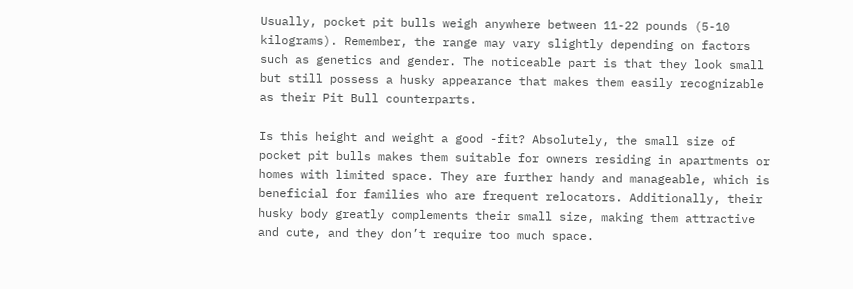Usually, pocket pit bulls weigh anywhere between 11-22 pounds (5-10 kilograms). Remember, the range may vary slightly depending on factors such as genetics and gender. The noticeable part is that they look small but still possess a husky appearance that makes them easily recognizable as their Pit Bull counterparts.

Is this height and weight a good -fit? Absolutely, the small size of pocket pit bulls makes them suitable for owners residing in apartments or homes with limited space. They are further handy and manageable, which is beneficial for families who are frequent relocators. Additionally, their husky body greatly complements their small size, making them attractive and cute, and they don’t require too much space.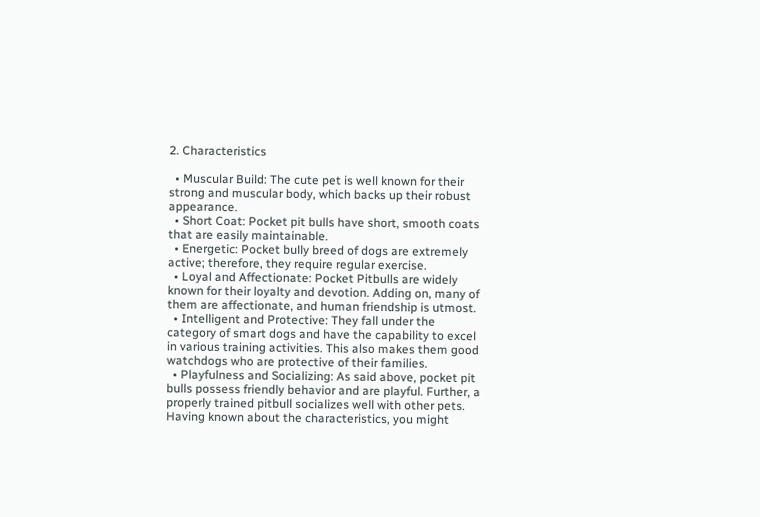2. Characteristics

  • Muscular Build: The cute pet is well known for their strong and muscular body, which backs up their robust appearance.
  • Short Coat: Pocket pit bulls have short, smooth coats that are easily maintainable.
  • Energetic: Pocket bully breed of dogs are extremely active; therefore, they require regular exercise.
  • Loyal and Affectionate: Pocket Pitbulls are widely known for their loyalty and devotion. Adding on, many of them are affectionate, and human friendship is utmost.
  • Intelligent and Protective: They fall under the category of smart dogs and have the capability to excel in various training activities. This also makes them good watchdogs who are protective of their families.
  • Playfulness and Socializing: As said above, pocket pit bulls possess friendly behavior and are playful. Further, a properly trained pitbull socializes well with other pets. Having known about the characteristics, you might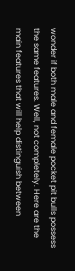wonder if both male and female pocket pit bulls possess the same features. Well, not completely. Here are the main features that will help distinguish between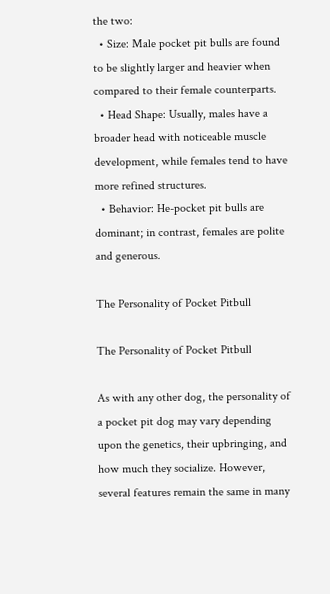the two:
  • Size: Male pocket pit bulls are found to be slightly larger and heavier when compared to their female counterparts.
  • Head Shape: Usually, males have a broader head with noticeable muscle development, while females tend to have more refined structures.
  • Behavior: He-pocket pit bulls are dominant; in contrast, females are polite and generous.

The Personality of Pocket Pitbull

The Personality of Pocket Pitbull

As with any other dog, the personality of a pocket pit dog may vary depending upon the genetics, their upbringing, and how much they socialize. However, several features remain the same in many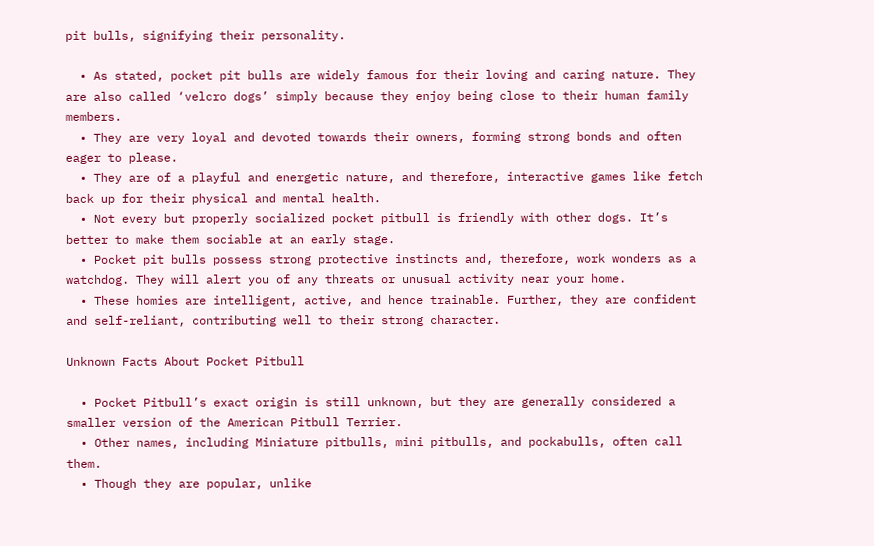pit bulls, signifying their personality.

  • As stated, pocket pit bulls are widely famous for their loving and caring nature. They are also called ‘velcro dogs’ simply because they enjoy being close to their human family members.
  • They are very loyal and devoted towards their owners, forming strong bonds and often eager to please.
  • They are of a playful and energetic nature, and therefore, interactive games like fetch back up for their physical and mental health.
  • Not every but properly socialized pocket pitbull is friendly with other dogs. It’s better to make them sociable at an early stage.
  • Pocket pit bulls possess strong protective instincts and, therefore, work wonders as a watchdog. They will alert you of any threats or unusual activity near your home.
  • These homies are intelligent, active, and hence trainable. Further, they are confident and self-reliant, contributing well to their strong character.

Unknown Facts About Pocket Pitbull

  • Pocket Pitbull’s exact origin is still unknown, but they are generally considered a smaller version of the American Pitbull Terrier.
  • Other names, including Miniature pitbulls, mini pitbulls, and pockabulls, often call them.
  • Though they are popular, unlike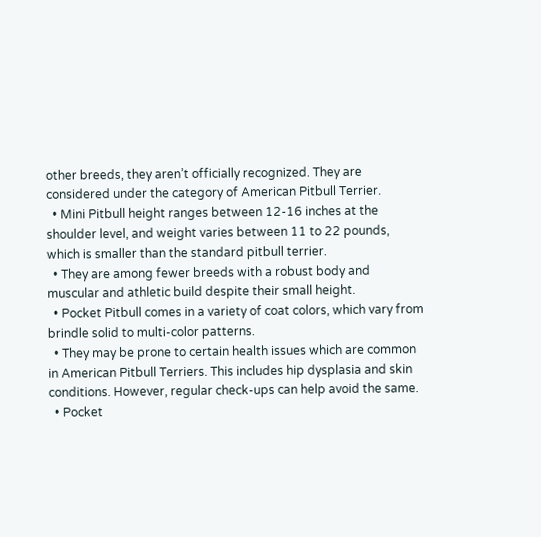other breeds, they aren’t officially recognized. They are considered under the category of American Pitbull Terrier.
  • Mini Pitbull height ranges between 12-16 inches at the shoulder level, and weight varies between 11 to 22 pounds, which is smaller than the standard pitbull terrier.
  • They are among fewer breeds with a robust body and muscular and athletic build despite their small height.
  • Pocket Pitbull comes in a variety of coat colors, which vary from brindle solid to multi-color patterns.
  • They may be prone to certain health issues which are common in American Pitbull Terriers. This includes hip dysplasia and skin conditions. However, regular check-ups can help avoid the same.
  • Pocket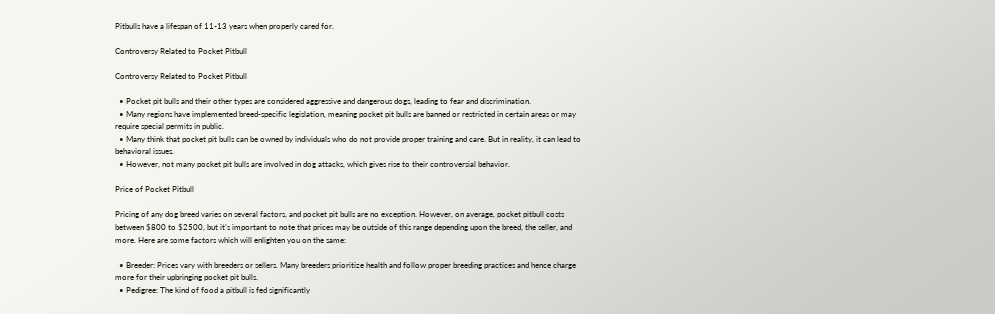Pitbulls have a lifespan of 11-13 years when properly cared for.

Controversy Related to Pocket Pitbull

Controversy Related to Pocket Pitbull

  • Pocket pit bulls and their other types are considered aggressive and dangerous dogs, leading to fear and discrimination.
  • Many regions have implemented breed-specific legislation, meaning pocket pit bulls are banned or restricted in certain areas or may require special permits in public.
  • Many think that pocket pit bulls can be owned by individuals who do not provide proper training and care. But in reality, it can lead to behavioral issues.
  • However, not many pocket pit bulls are involved in dog attacks, which gives rise to their controversial behavior.

Price of Pocket Pitbull

Pricing of any dog breed varies on several factors, and pocket pit bulls are no exception. However, on average, pocket pitbull costs between $800 to $2500, but it’s important to note that prices may be outside of this range depending upon the breed, the seller, and more. Here are some factors which will enlighten you on the same:

  • Breeder: Prices vary with breeders or sellers. Many breeders prioritize health and follow proper breeding practices and hence charge more for their upbringing pocket pit bulls.
  • Pedigree: The kind of food a pitbull is fed significantly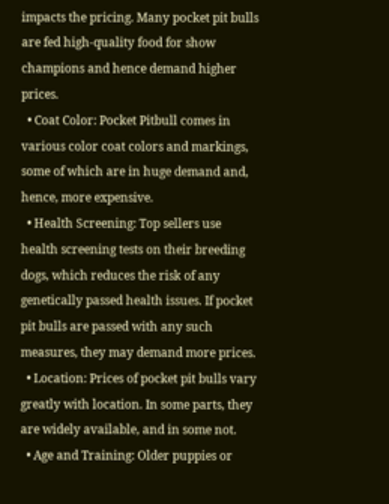impacts the pricing. Many pocket pit bulls are fed high-quality food for show champions and hence demand higher prices.
  • Coat Color: Pocket Pitbull comes in various color coat colors and markings, some of which are in huge demand and, hence, more expensive.
  • Health Screening: Top sellers use health screening tests on their breeding dogs, which reduces the risk of any genetically passed health issues. If pocket pit bulls are passed with any such measures, they may demand more prices.
  • Location: Prices of pocket pit bulls vary greatly with location. In some parts, they are widely available, and in some not.
  • Age and Training: Older puppies or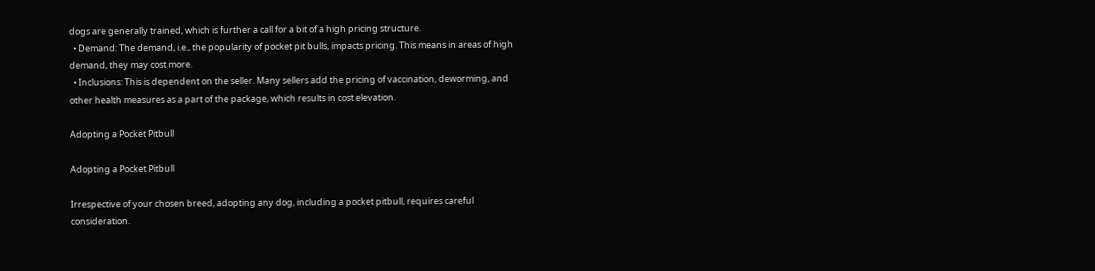dogs are generally trained, which is further a call for a bit of a high pricing structure.
  • Demand: The demand, i.e., the popularity of pocket pit bulls, impacts pricing. This means in areas of high demand, they may cost more.
  • Inclusions: This is dependent on the seller. Many sellers add the pricing of vaccination, deworming, and other health measures as a part of the package, which results in cost elevation.

Adopting a Pocket Pitbull

Adopting a Pocket Pitbull

Irrespective of your chosen breed, adopting any dog, including a pocket pitbull, requires careful consideration.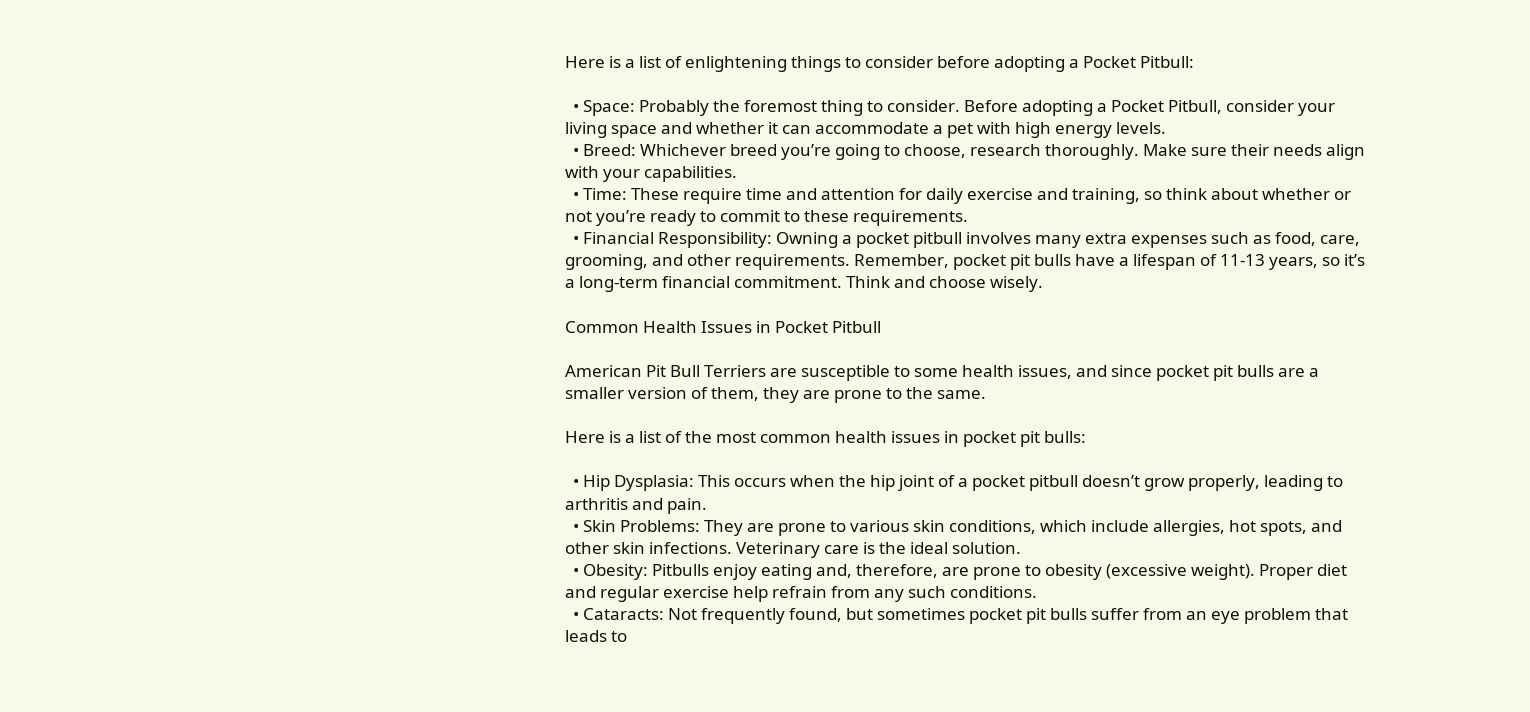Here is a list of enlightening things to consider before adopting a Pocket Pitbull:

  • Space: Probably the foremost thing to consider. Before adopting a Pocket Pitbull, consider your living space and whether it can accommodate a pet with high energy levels.
  • Breed: Whichever breed you’re going to choose, research thoroughly. Make sure their needs align with your capabilities.
  • Time: These require time and attention for daily exercise and training, so think about whether or not you’re ready to commit to these requirements.
  • Financial Responsibility: Owning a pocket pitbull involves many extra expenses such as food, care, grooming, and other requirements. Remember, pocket pit bulls have a lifespan of 11-13 years, so it’s a long-term financial commitment. Think and choose wisely.

Common Health Issues in Pocket Pitbull

American Pit Bull Terriers are susceptible to some health issues, and since pocket pit bulls are a smaller version of them, they are prone to the same.

Here is a list of the most common health issues in pocket pit bulls:

  • Hip Dysplasia: This occurs when the hip joint of a pocket pitbull doesn’t grow properly, leading to arthritis and pain.
  • Skin Problems: They are prone to various skin conditions, which include allergies, hot spots, and other skin infections. Veterinary care is the ideal solution.
  • Obesity: Pitbulls enjoy eating and, therefore, are prone to obesity (excessive weight). Proper diet and regular exercise help refrain from any such conditions.
  • Cataracts: Not frequently found, but sometimes pocket pit bulls suffer from an eye problem that leads to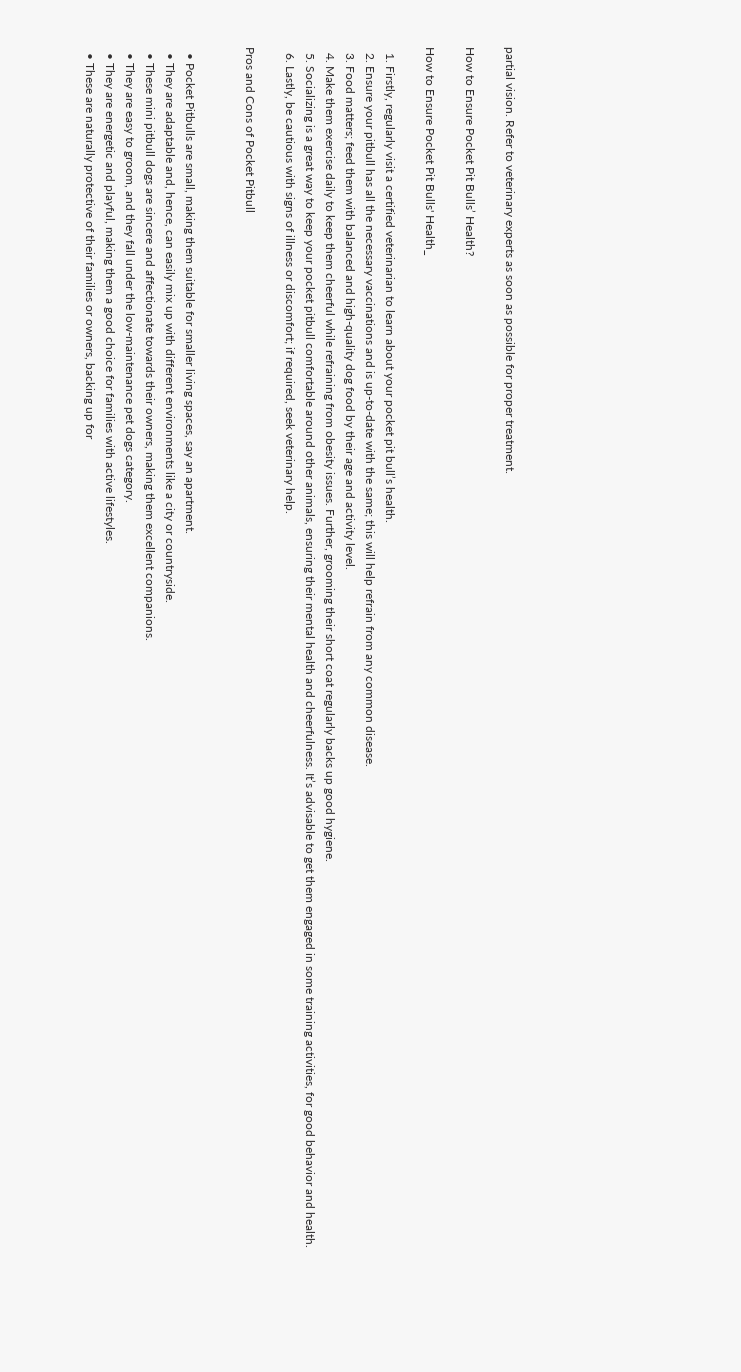partial vision. Refer to veterinary experts as soon as possible for proper treatment.

How to Ensure Pocket Pit Bulls’ Health?

How to Ensure Pocket Pit Bulls' Health_

  1. Firstly, regularly visit a certified veterinarian to learn about your pocket pit bull’s health.
  2. Ensure your pitbull has all the necessary vaccinations and is up-to-date with the same; this will help refrain from any common disease.
  3. Food matters; feed them with balanced and high-quality dog food by their age and activity level.
  4. Make them exercise daily to keep them cheerful while refraining from obesity issues. Further, grooming their short coat regularly backs up good hygiene.
  5. Socializing is a great way to keep your pocket pitbull comfortable around other animals, ensuring their mental health and cheerfulness. It’s advisable to get them engaged in some training activities, for good behavior and health.
  6. Lastly, be cautious with signs of illness or discomfort; if required, seek veterinary help.

Pros and Cons of Pocket Pitbull


  • Pocket Pitbulls are small, making them suitable for smaller living spaces, say an apartment.
  • They are adaptable and, hence, can easily mix up with different environments like a city or countryside.
  • These mini pitbull dogs are sincere and affectionate towards their owners, making them excellent companions.
  • They are easy to groom, and they fall under the low-maintenance pet dogs category.
  • They are energetic and playful, making them a good choice for families with active lifestyles.
  • These are naturally protective of their families or owners, backing up for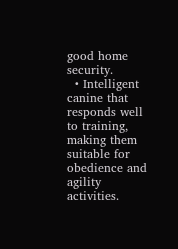good home security.
  • Intelligent canine that responds well to training, making them suitable for obedience and agility activities.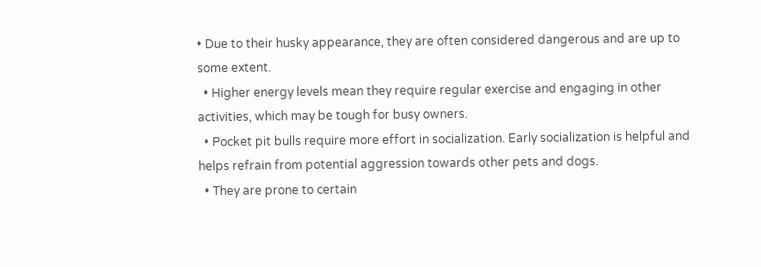• Due to their husky appearance, they are often considered dangerous and are up to some extent.
  • Higher energy levels mean they require regular exercise and engaging in other activities, which may be tough for busy owners.
  • Pocket pit bulls require more effort in socialization. Early socialization is helpful and helps refrain from potential aggression towards other pets and dogs.
  • They are prone to certain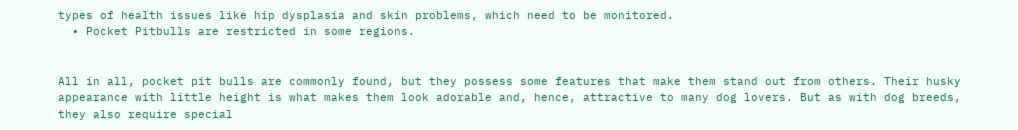types of health issues like hip dysplasia and skin problems, which need to be monitored.
  • Pocket Pitbulls are restricted in some regions.


All in all, pocket pit bulls are commonly found, but they possess some features that make them stand out from others. Their husky appearance with little height is what makes them look adorable and, hence, attractive to many dog lovers. But as with dog breeds, they also require special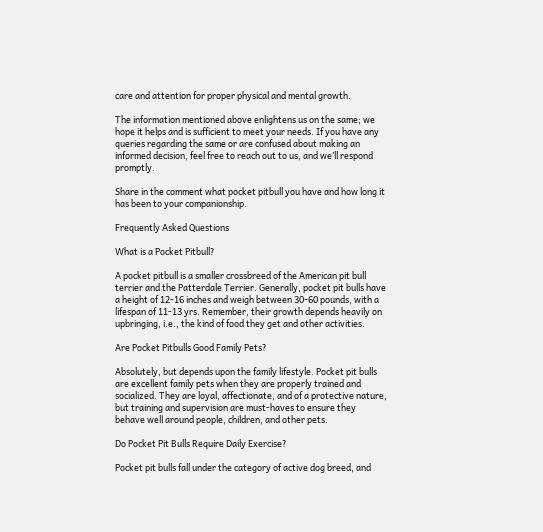care and attention for proper physical and mental growth.

The information mentioned above enlightens us on the same; we hope it helps and is sufficient to meet your needs. If you have any queries regarding the same or are confused about making an informed decision, feel free to reach out to us, and we’ll respond promptly.

Share in the comment what pocket pitbull you have and how long it has been to your companionship.

Frequently Asked Questions

What is a Pocket Pitbull?

A pocket pitbull is a smaller crossbreed of the American pit bull terrier and the Patterdale Terrier. Generally, pocket pit bulls have a height of 12-16 inches and weigh between 30-60 pounds, with a lifespan of 11-13 yrs. Remember, their growth depends heavily on upbringing, i.e., the kind of food they get and other activities.

Are Pocket Pitbulls Good Family Pets?

Absolutely, but depends upon the family lifestyle. Pocket pit bulls are excellent family pets when they are properly trained and socialized. They are loyal, affectionate, and of a protective nature, but training and supervision are must-haves to ensure they behave well around people, children, and other pets.

Do Pocket Pit Bulls Require Daily Exercise?

Pocket pit bulls fall under the category of active dog breed, and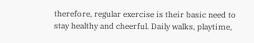therefore, regular exercise is their basic need to stay healthy and cheerful. Daily walks, playtime,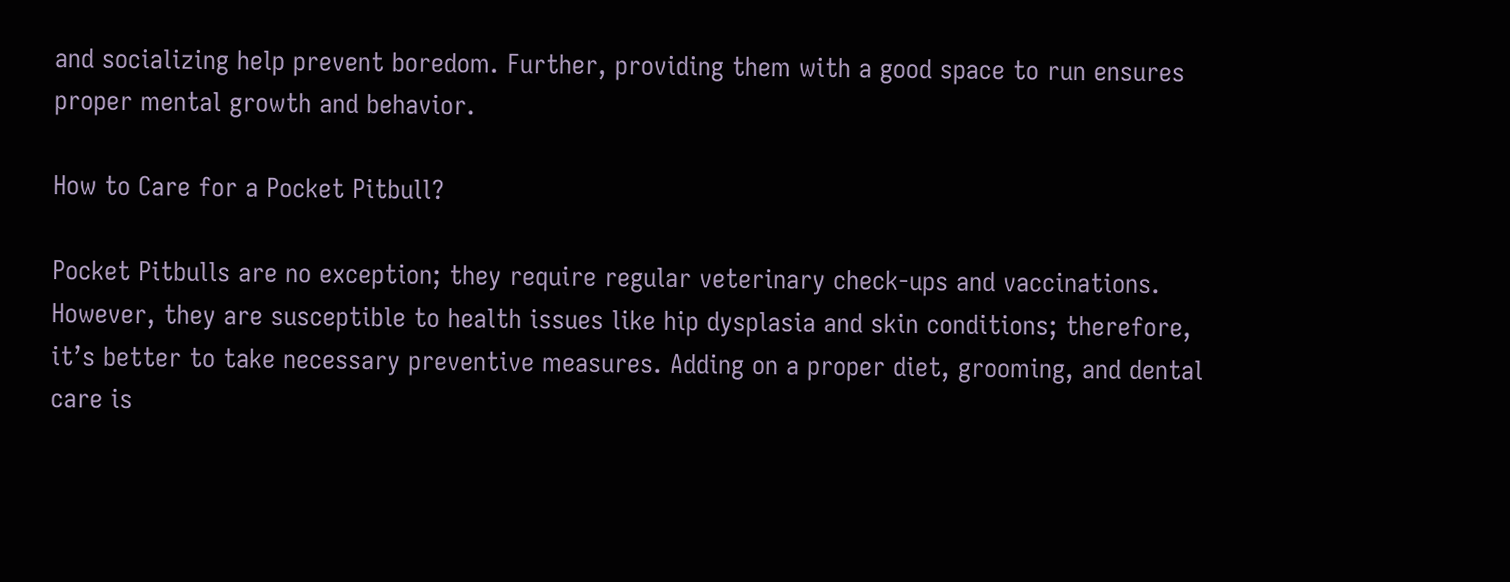and socializing help prevent boredom. Further, providing them with a good space to run ensures proper mental growth and behavior.

How to Care for a Pocket Pitbull?

Pocket Pitbulls are no exception; they require regular veterinary check-ups and vaccinations. However, they are susceptible to health issues like hip dysplasia and skin conditions; therefore, it’s better to take necessary preventive measures. Adding on a proper diet, grooming, and dental care is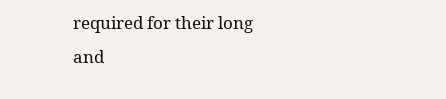required for their long and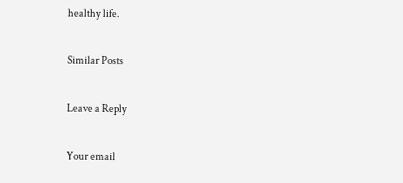healthy life.

Similar Posts

Leave a Reply

Your email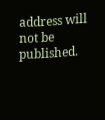address will not be published.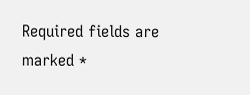Required fields are marked *